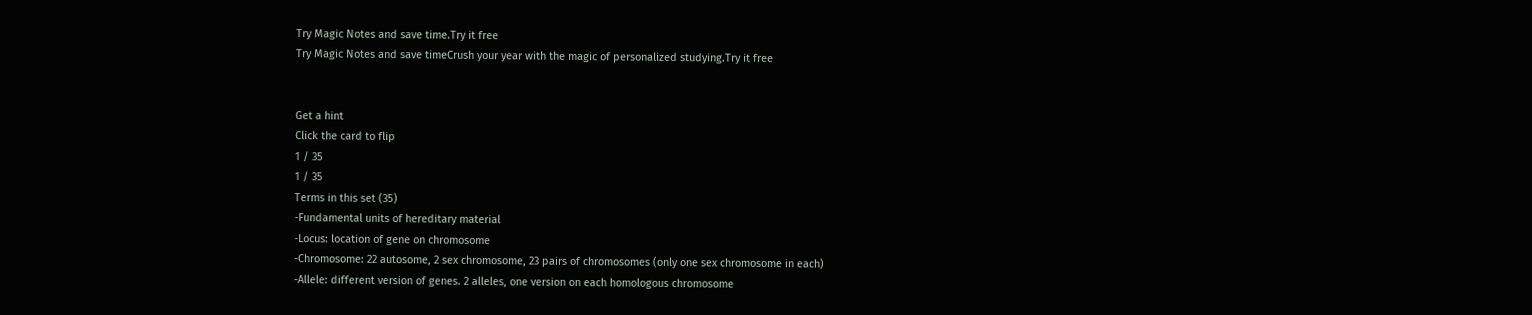Try Magic Notes and save time.Try it free
Try Magic Notes and save timeCrush your year with the magic of personalized studying.Try it free


Get a hint
Click the card to flip
1 / 35
1 / 35
Terms in this set (35)
-Fundamental units of hereditary material
-Locus: location of gene on chromosome
-Chromosome: 22 autosome, 2 sex chromosome, 23 pairs of chromosomes (only one sex chromosome in each)
-Allele: different version of genes. 2 alleles, one version on each homologous chromosome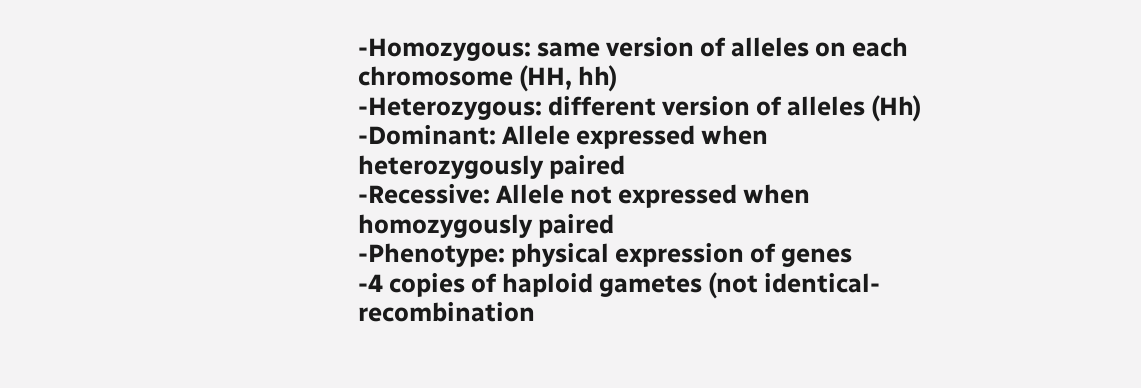-Homozygous: same version of alleles on each chromosome (HH, hh)
-Heterozygous: different version of alleles (Hh)
-Dominant: Allele expressed when heterozygously paired
-Recessive: Allele not expressed when homozygously paired
-Phenotype: physical expression of genes
-4 copies of haploid gametes (not identical- recombination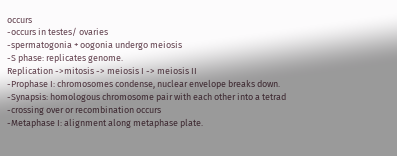occurs
-occurs in testes/ ovaries
-spermatogonia + oogonia undergo meiosis
-S phase: replicates genome.
Replication ->mitosis -> meiosis I -> meiosis II
-Prophase I: chromosomes condense, nuclear envelope breaks down.
-Synapsis: homologous chromosome pair with each other into a tetrad
-crossing over or recombination occurs
-Metaphase I: alignment along metaphase plate.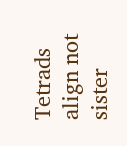Tetrads align not sister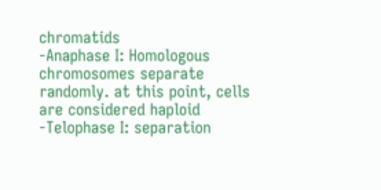chromatids
-Anaphase I: Homologous chromosomes separate randomly. at this point, cells are considered haploid
-Telophase I: separation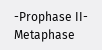-Prophase II-Metaphase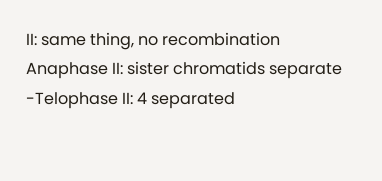II: same thing, no recombination
Anaphase II: sister chromatids separate
-Telophase II: 4 separated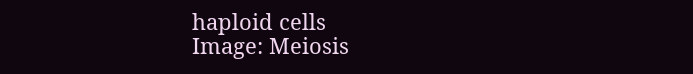haploid cells
Image: Meiosis